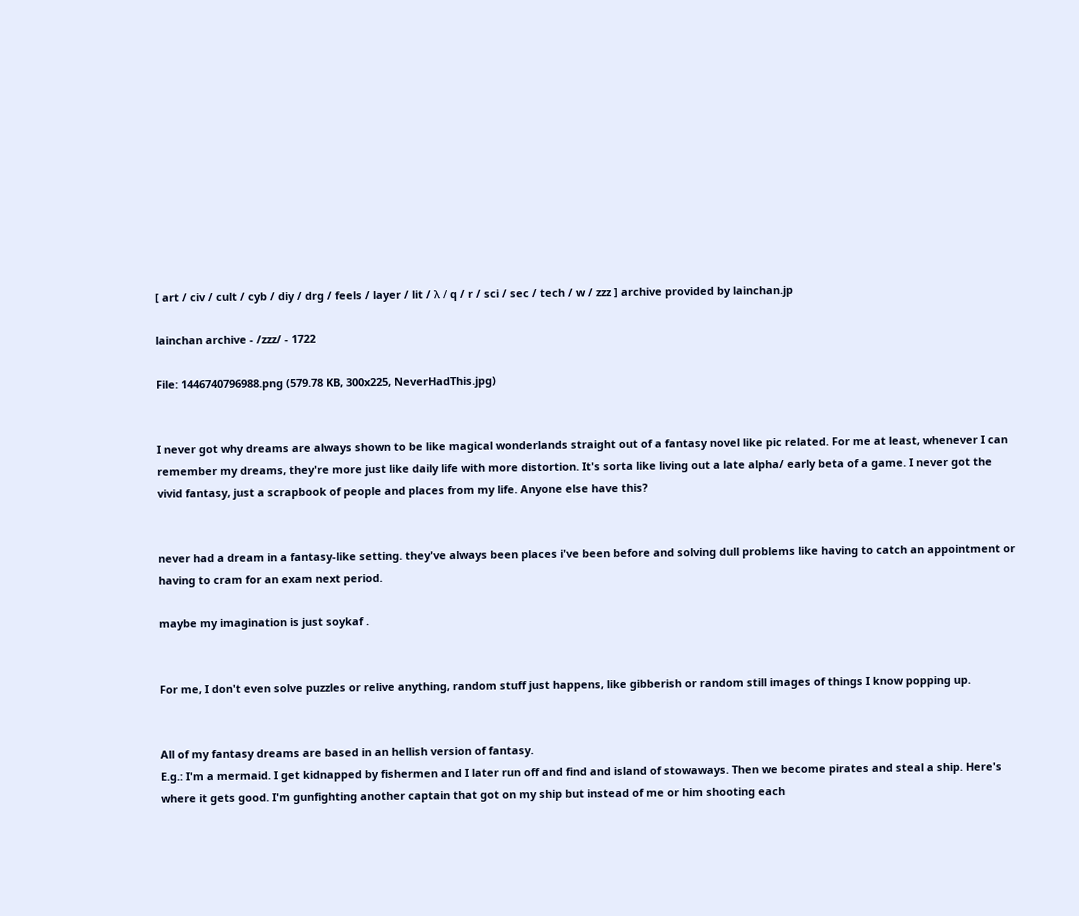[ art / civ / cult / cyb / diy / drg / feels / layer / lit / λ / q / r / sci / sec / tech / w / zzz ] archive provided by lainchan.jp

lainchan archive - /zzz/ - 1722

File: 1446740796988.png (579.78 KB, 300x225, NeverHadThis.jpg)


I never got why dreams are always shown to be like magical wonderlands straight out of a fantasy novel like pic related. For me at least, whenever I can remember my dreams, they're more just like daily life with more distortion. It's sorta like living out a late alpha/ early beta of a game. I never got the vivid fantasy, just a scrapbook of people and places from my life. Anyone else have this?


never had a dream in a fantasy-like setting. they've always been places i've been before and solving dull problems like having to catch an appointment or having to cram for an exam next period.

maybe my imagination is just soykaf .


For me, I don't even solve puzzles or relive anything, random stuff just happens, like gibberish or random still images of things I know popping up.


All of my fantasy dreams are based in an hellish version of fantasy.
E.g.: I'm a mermaid. I get kidnapped by fishermen and I later run off and find and island of stowaways. Then we become pirates and steal a ship. Here's where it gets good. I'm gunfighting another captain that got on my ship but instead of me or him shooting each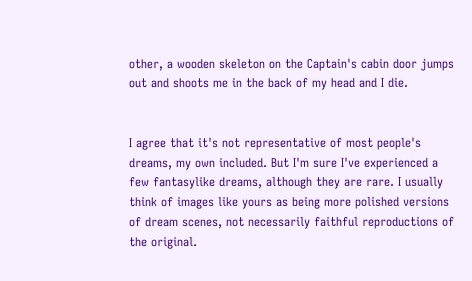other, a wooden skeleton on the Captain's cabin door jumps out and shoots me in the back of my head and I die.


I agree that it's not representative of most people's dreams, my own included. But I'm sure I've experienced a few fantasylike dreams, although they are rare. I usually think of images like yours as being more polished versions of dream scenes, not necessarily faithful reproductions of the original.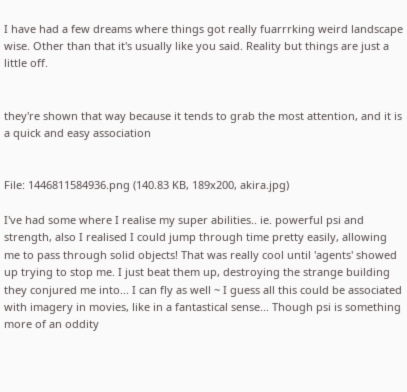I have had a few dreams where things got really fuarrrking weird landscape wise. Other than that it's usually like you said. Reality but things are just a little off.


they're shown that way because it tends to grab the most attention, and it is a quick and easy association


File: 1446811584936.png (140.83 KB, 189x200, akira.jpg)

I've had some where I realise my super abilities.. ie. powerful psi and strength, also I realised I could jump through time pretty easily, allowing me to pass through solid objects! That was really cool until 'agents' showed up trying to stop me. I just beat them up, destroying the strange building they conjured me into... I can fly as well ~ I guess all this could be associated with imagery in movies, like in a fantastical sense... Though psi is something more of an oddity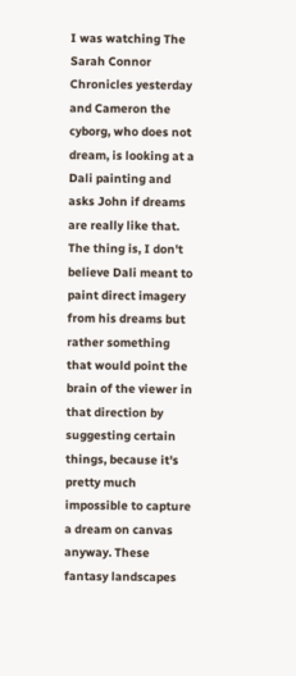I was watching The Sarah Connor Chronicles yesterday and Cameron the cyborg, who does not dream, is looking at a Dali painting and asks John if dreams are really like that. The thing is, I don't believe Dali meant to paint direct imagery from his dreams but rather something that would point the brain of the viewer in that direction by suggesting certain things, because it's pretty much impossible to capture a dream on canvas anyway. These fantasy landscapes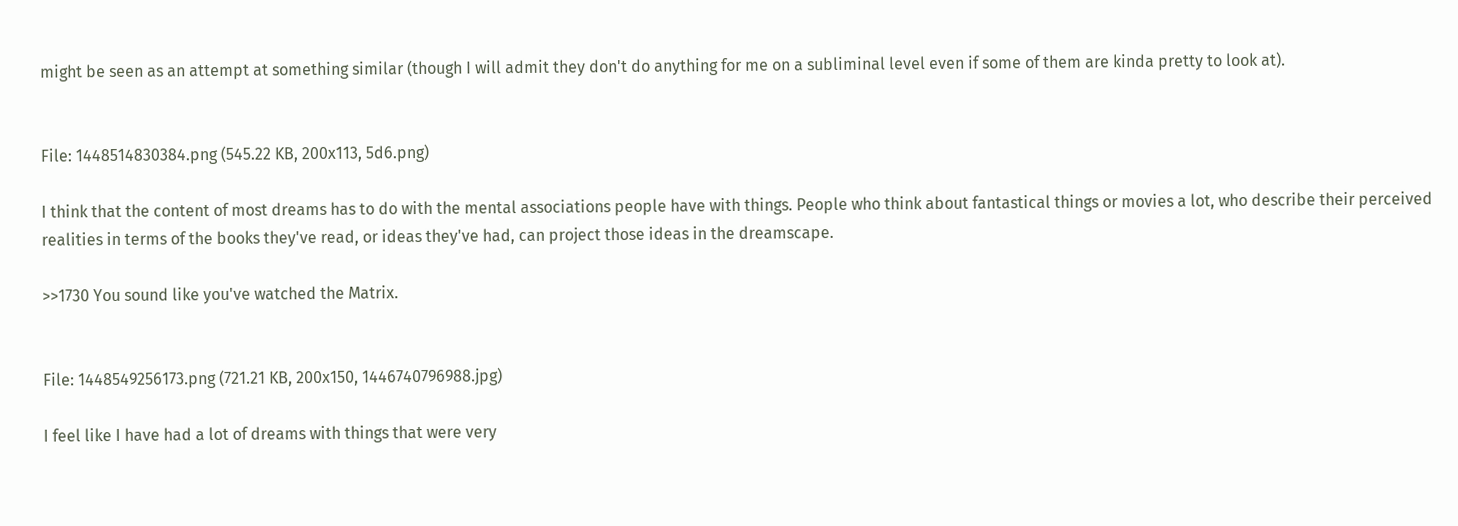might be seen as an attempt at something similar (though I will admit they don't do anything for me on a subliminal level even if some of them are kinda pretty to look at).


File: 1448514830384.png (545.22 KB, 200x113, 5d6.png)

I think that the content of most dreams has to do with the mental associations people have with things. People who think about fantastical things or movies a lot, who describe their perceived realities in terms of the books they've read, or ideas they've had, can project those ideas in the dreamscape.

>>1730 You sound like you've watched the Matrix.


File: 1448549256173.png (721.21 KB, 200x150, 1446740796988.jpg)

I feel like I have had a lot of dreams with things that were very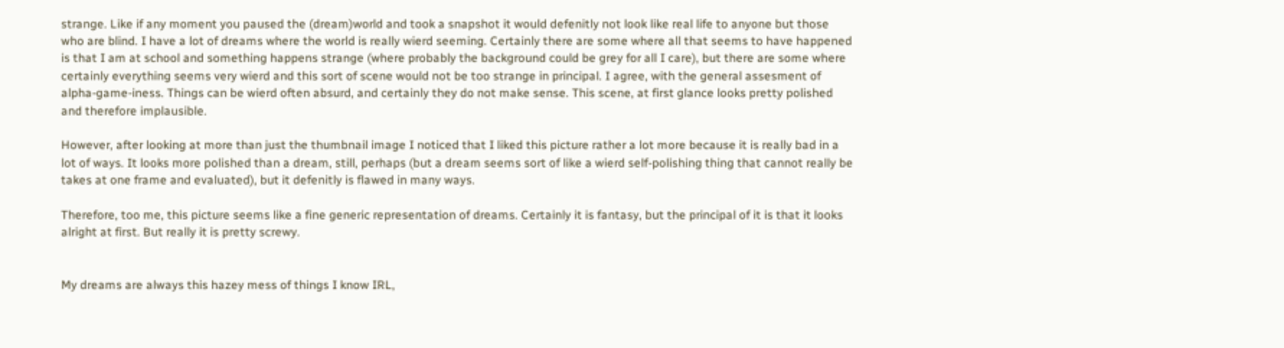strange. Like if any moment you paused the (dream)world and took a snapshot it would defenitly not look like real life to anyone but those who are blind. I have a lot of dreams where the world is really wierd seeming. Certainly there are some where all that seems to have happened is that I am at school and something happens strange (where probably the background could be grey for all I care), but there are some where certainly everything seems very wierd and this sort of scene would not be too strange in principal. I agree, with the general assesment of alpha-game-iness. Things can be wierd often absurd, and certainly they do not make sense. This scene, at first glance looks pretty polished and therefore implausible.

However, after looking at more than just the thumbnail image I noticed that I liked this picture rather a lot more because it is really bad in a lot of ways. It looks more polished than a dream, still, perhaps (but a dream seems sort of like a wierd self-polishing thing that cannot really be takes at one frame and evaluated), but it defenitly is flawed in many ways.

Therefore, too me, this picture seems like a fine generic representation of dreams. Certainly it is fantasy, but the principal of it is that it looks alright at first. But really it is pretty screwy.


My dreams are always this hazey mess of things I know IRL,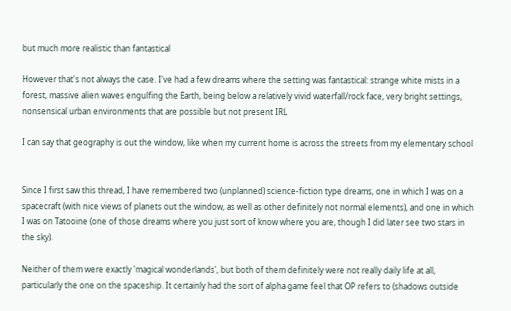but much more realistic than fantastical

However that's not always the case. I've had a few dreams where the setting was fantastical: strange white mists in a forest, massive alien waves engulfing the Earth, being below a relatively vivid waterfall/rock face, very bright settings, nonsensical urban environments that are possible but not present IRL

I can say that geography is out the window, like when my current home is across the streets from my elementary school


Since I first saw this thread, I have remembered two (unplanned) science-fiction type dreams, one in which I was on a spacecraft (with nice views of planets out the window, as well as other definitely not normal elements), and one in which I was on Tatooine (one of those dreams where you just sort of know where you are, though I did later see two stars in the sky).

Neither of them were exactly 'magical wonderlands', but both of them definitely were not really daily life at all, particularly the one on the spaceship. It certainly had the sort of alpha game feel that OP refers to (shadows outside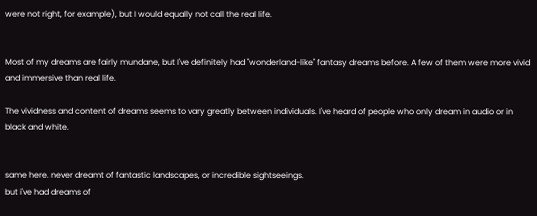were not right, for example), but I would equally not call the real life.


Most of my dreams are fairly mundane, but I've definitely had "wonderland-like" fantasy dreams before. A few of them were more vivid and immersive than real life.

The vividness and content of dreams seems to vary greatly between individuals. I've heard of people who only dream in audio or in black and white.


same here. never dreamt of fantastic landscapes, or incredible sightseeings.
but i've had dreams of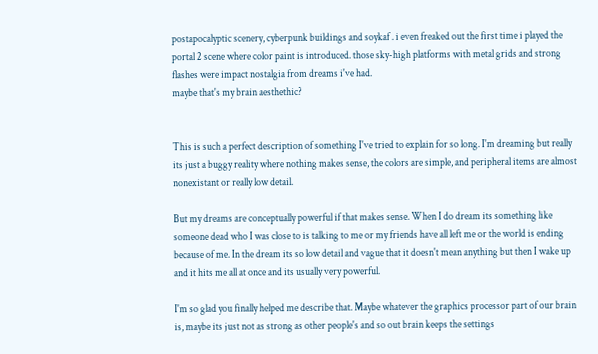postapocalyptic scenery, cyberpunk buildings and soykaf . i even freaked out the first time i played the portal 2 scene where color paint is introduced. those sky-high platforms with metal grids and strong flashes were impact nostalgia from dreams i've had.
maybe that's my brain aesthethic?


This is such a perfect description of something I've tried to explain for so long. I'm dreaming but really its just a buggy reality where nothing makes sense, the colors are simple, and peripheral items are almost nonexistant or really low detail.

But my dreams are conceptually powerful if that makes sense. When I do dream its something like someone dead who I was close to is talking to me or my friends have all left me or the world is ending because of me. In the dream its so low detail and vague that it doesn't mean anything but then I wake up and it hits me all at once and its usually very powerful.

I'm so glad you finally helped me describe that. Maybe whatever the graphics processor part of our brain is, maybe its just not as strong as other people's and so out brain keeps the settings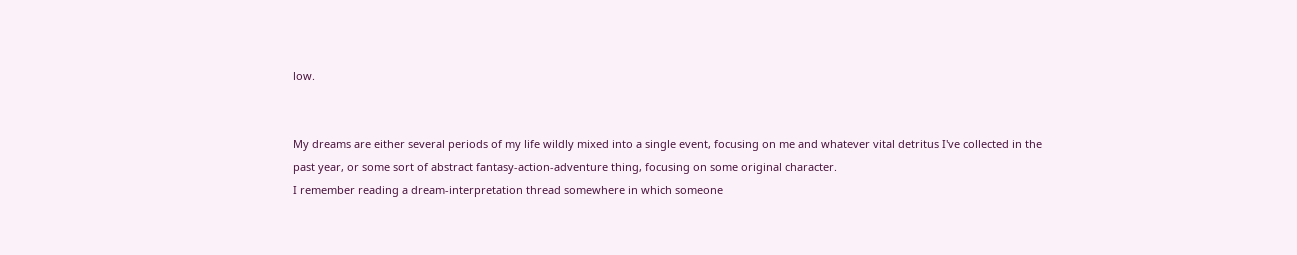low.


My dreams are either several periods of my life wildly mixed into a single event, focusing on me and whatever vital detritus I've collected in the past year, or some sort of abstract fantasy-action-adventure thing, focusing on some original character.
I remember reading a dream-interpretation thread somewhere in which someone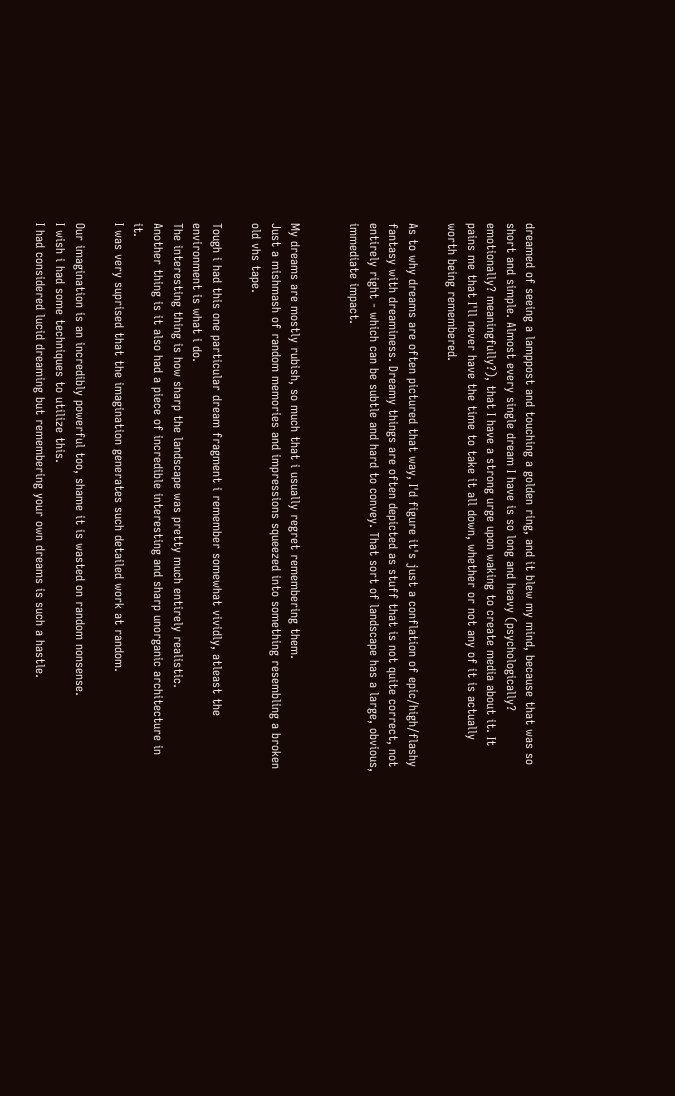dreamed of seeing a lamppost and touching a golden ring, and it blew my mind, because that was so short and simple. Almost every single dream I have is so long and heavy (psychologically? emotionally? meaningfully?), that I have a strong urge upon waking to create media about it. It pains me that I'll never have the time to take it all down, whether or not any of it is actually worth being remembered.

As to why dreams are often pictured that way, I'd figure it's just a conflation of epic/high/flashy fantasy with dreaminess. Dreamy things are often depicted as stuff that is not quite correct, not entirely right - which can be subtle and hard to convey. That sort of landscape has a large, obvious, immediate impact.


My dreams are mostly rubish, so much that i usually regret remembering them.
Just a mishmash of random memories and impressions squeezed into something resembling a broken old vhs tape.

Tough i had this one particular dream fragment i remember somewhat vividly, atleast the environment is what i do.
The interesting thing is how sharp the landscape was pretty much entirely realistic.
Another thing is it also had a piece of incredible interesting and sharp unorganic architecture in it.
I was very suprised that the imagination generates such detailed work at random.

Our imagination is an incredibly powerful too, shame it is wasted on random nonsense.
I wish i had some techniques to utilize this.
I had considered lucid dreaming but remembering your own dreams is such a hastle.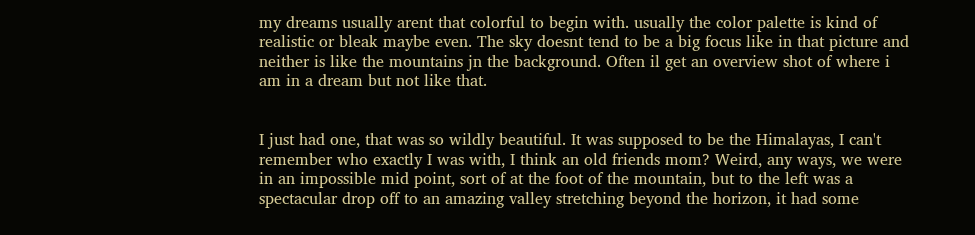my dreams usually arent that colorful to begin with. usually the color palette is kind of realistic or bleak maybe even. The sky doesnt tend to be a big focus like in that picture and neither is like the mountains jn the background. Often il get an overview shot of where i am in a dream but not like that.


I just had one, that was so wildly beautiful. It was supposed to be the Himalayas, I can't remember who exactly I was with, I think an old friends mom? Weird, any ways, we were in an impossible mid point, sort of at the foot of the mountain, but to the left was a spectacular drop off to an amazing valley stretching beyond the horizon, it had some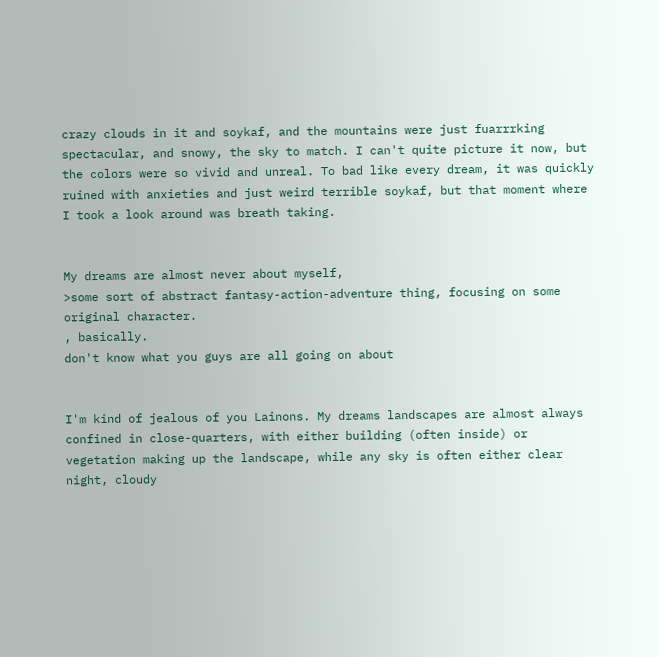crazy clouds in it and soykaf, and the mountains were just fuarrrking spectacular, and snowy, the sky to match. I can't quite picture it now, but the colors were so vivid and unreal. To bad like every dream, it was quickly ruined with anxieties and just weird terrible soykaf, but that moment where I took a look around was breath taking.


My dreams are almost never about myself,
>some sort of abstract fantasy-action-adventure thing, focusing on some original character.
, basically.
don't know what you guys are all going on about


I'm kind of jealous of you Lainons. My dreams landscapes are almost always confined in close-quarters, with either building (often inside) or vegetation making up the landscape, while any sky is often either clear night, cloudy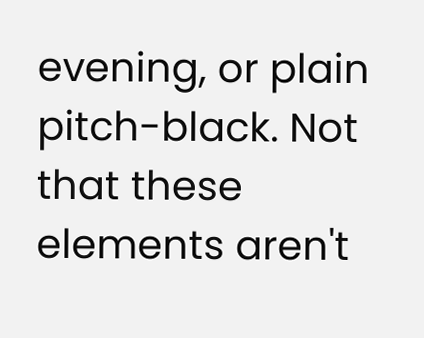evening, or plain pitch-black. Not that these elements aren't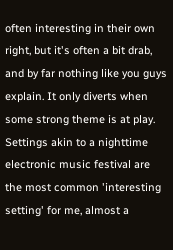often interesting in their own right, but it's often a bit drab, and by far nothing like you guys explain. It only diverts when some strong theme is at play. Settings akin to a nighttime electronic music festival are the most common 'interesting setting' for me, almost a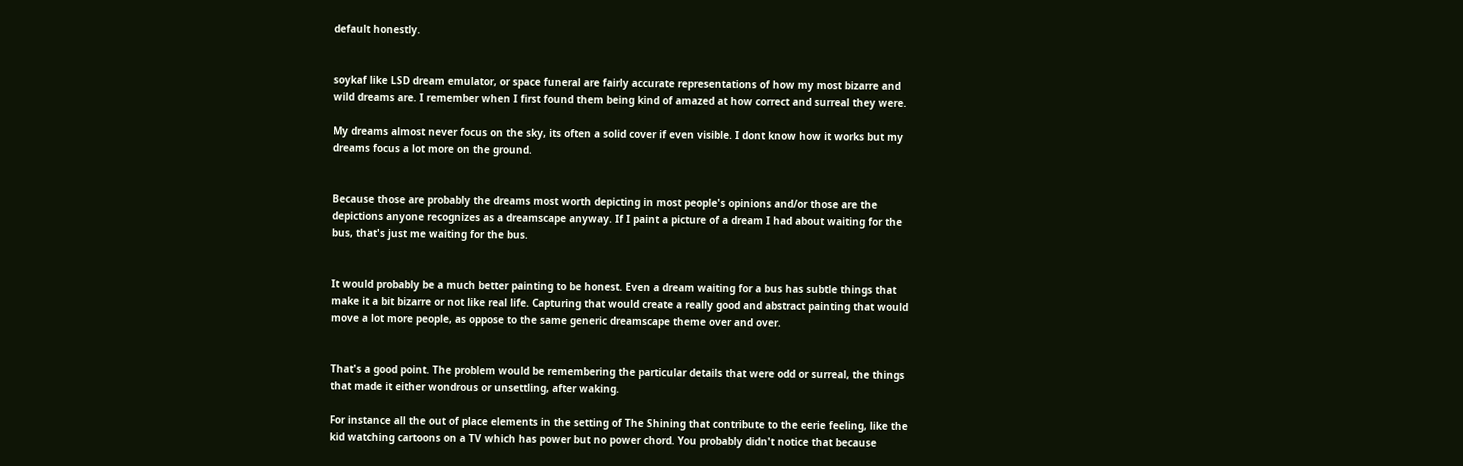default honestly.


soykaf like LSD dream emulator, or space funeral are fairly accurate representations of how my most bizarre and wild dreams are. I remember when I first found them being kind of amazed at how correct and surreal they were.

My dreams almost never focus on the sky, its often a solid cover if even visible. I dont know how it works but my dreams focus a lot more on the ground.


Because those are probably the dreams most worth depicting in most people's opinions and/or those are the depictions anyone recognizes as a dreamscape anyway. If I paint a picture of a dream I had about waiting for the bus, that's just me waiting for the bus.


It would probably be a much better painting to be honest. Even a dream waiting for a bus has subtle things that make it a bit bizarre or not like real life. Capturing that would create a really good and abstract painting that would move a lot more people, as oppose to the same generic dreamscape theme over and over.


That's a good point. The problem would be remembering the particular details that were odd or surreal, the things that made it either wondrous or unsettling, after waking.

For instance all the out of place elements in the setting of The Shining that contribute to the eerie feeling, like the kid watching cartoons on a TV which has power but no power chord. You probably didn't notice that because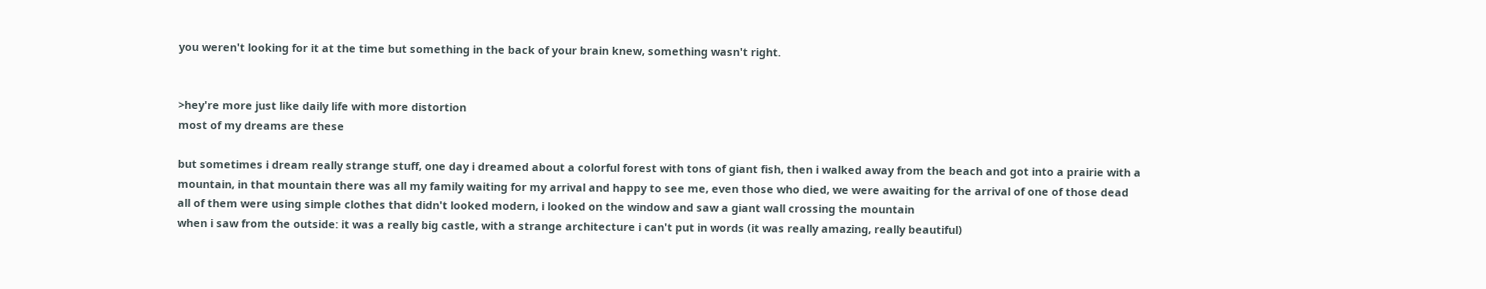you weren't looking for it at the time but something in the back of your brain knew, something wasn't right.


>hey're more just like daily life with more distortion
most of my dreams are these

but sometimes i dream really strange stuff, one day i dreamed about a colorful forest with tons of giant fish, then i walked away from the beach and got into a prairie with a mountain, in that mountain there was all my family waiting for my arrival and happy to see me, even those who died, we were awaiting for the arrival of one of those dead
all of them were using simple clothes that didn't looked modern, i looked on the window and saw a giant wall crossing the mountain
when i saw from the outside: it was a really big castle, with a strange architecture i can't put in words (it was really amazing, really beautiful)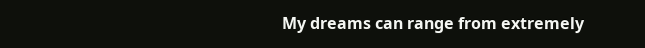My dreams can range from extremely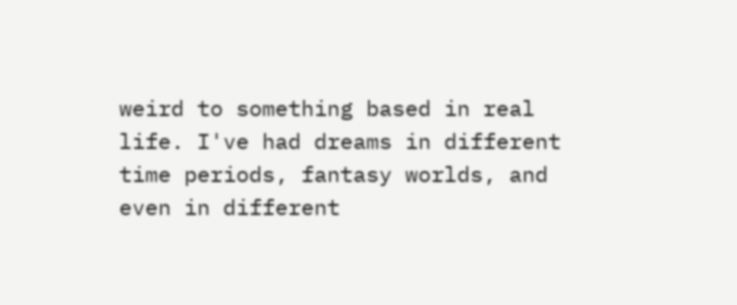weird to something based in real life. I've had dreams in different time periods, fantasy worlds, and even in different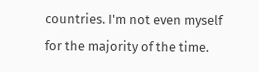countries. I'm not even myself for the majority of the time.